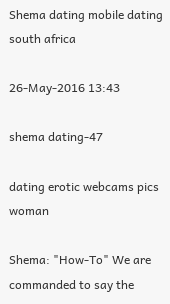Shema dating mobile dating south africa

26-May-2016 13:43

shema dating-47

dating erotic webcams pics woman

Shema: "How-To" We are commanded to say the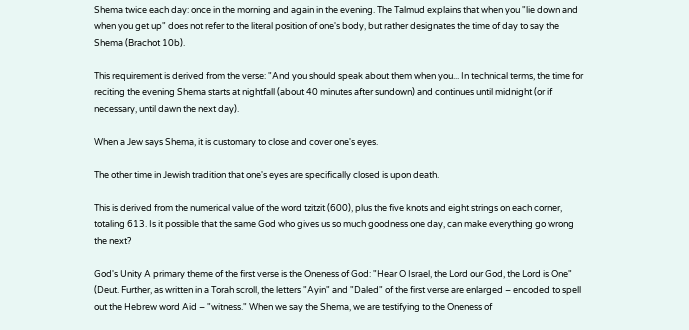Shema twice each day: once in the morning and again in the evening. The Talmud explains that when you "lie down and when you get up" does not refer to the literal position of one's body, but rather designates the time of day to say the Shema (Brachot 10b).

This requirement is derived from the verse: "And you should speak about them when you... In technical terms, the time for reciting the evening Shema starts at nightfall (about 40 minutes after sundown) and continues until midnight (or if necessary, until dawn the next day).

When a Jew says Shema, it is customary to close and cover one's eyes.

The other time in Jewish tradition that one's eyes are specifically closed is upon death.

This is derived from the numerical value of the word tzitzit (600), plus the five knots and eight strings on each corner, totaling 613. Is it possible that the same God who gives us so much goodness one day, can make everything go wrong the next?

God's Unity A primary theme of the first verse is the Oneness of God: "Hear O Israel, the Lord our God, the Lord is One" (Deut. Further, as written in a Torah scroll, the letters "Ayin" and "Daled" of the first verse are enlarged – encoded to spell out the Hebrew word Aid – "witness." When we say the Shema, we are testifying to the Oneness of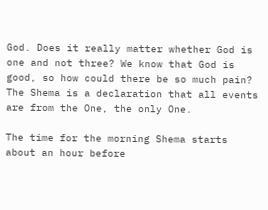God. Does it really matter whether God is one and not three? We know that God is good, so how could there be so much pain? The Shema is a declaration that all events are from the One, the only One.

The time for the morning Shema starts about an hour before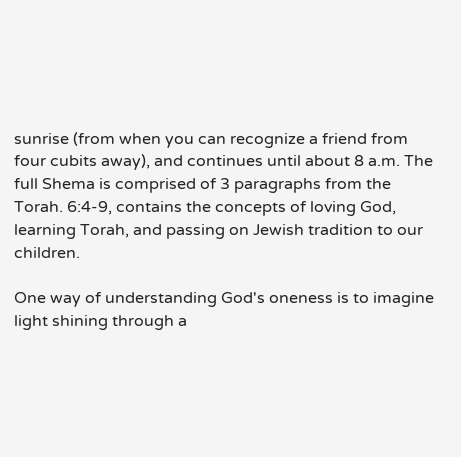sunrise (from when you can recognize a friend from four cubits away), and continues until about 8 a.m. The full Shema is comprised of 3 paragraphs from the Torah. 6:4-9, contains the concepts of loving God, learning Torah, and passing on Jewish tradition to our children.

One way of understanding God's oneness is to imagine light shining through a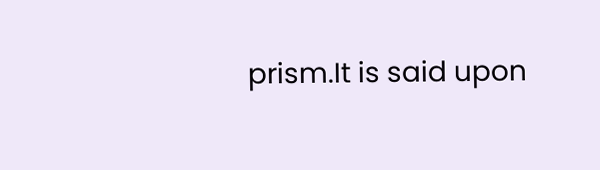prism.It is said upon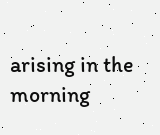arising in the morning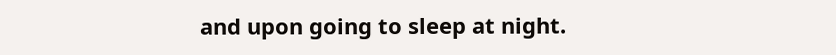and upon going to sleep at night.